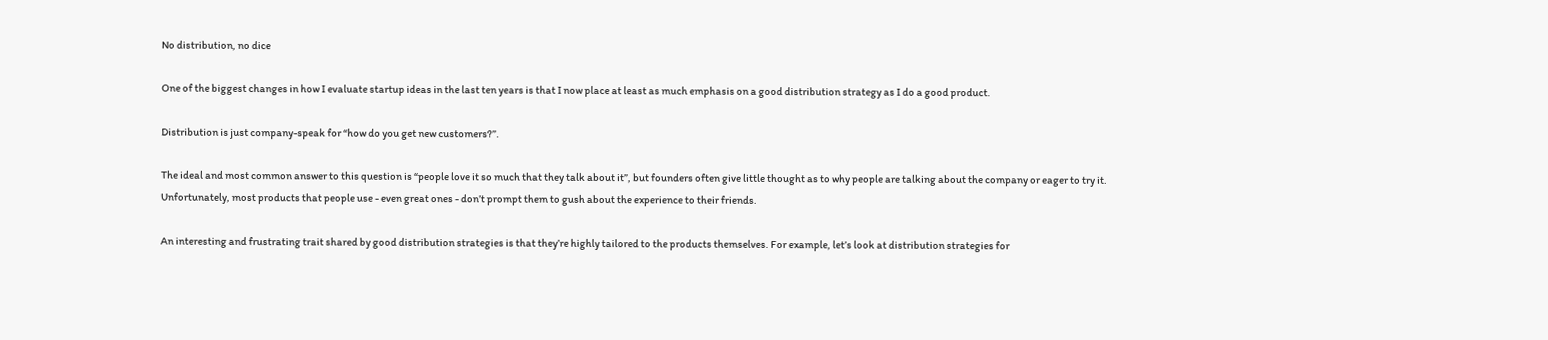No distribution, no dice

One of the biggest changes in how I evaluate startup ideas in the last ten years is that I now place at least as much emphasis on a good distribution strategy as I do a good product.

Distribution is just company-speak for “how do you get new customers?”.

The ideal and most common answer to this question is “people love it so much that they talk about it”, but founders often give little thought as to why people are talking about the company or eager to try it. Unfortunately, most products that people use - even great ones - don’t prompt them to gush about the experience to their friends.

An interesting and frustrating trait shared by good distribution strategies is that they’re highly tailored to the products themselves. For example, let’s look at distribution strategies for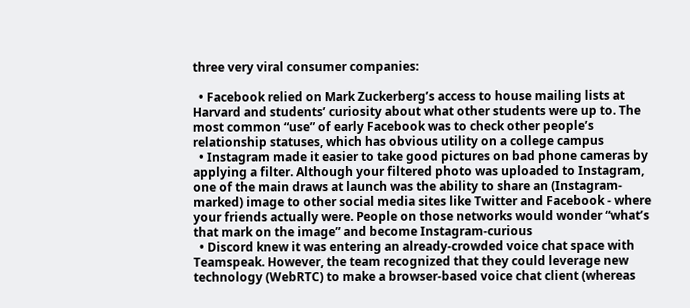three very viral consumer companies:

  • Facebook relied on Mark Zuckerberg’s access to house mailing lists at Harvard and students’ curiosity about what other students were up to. The most common “use” of early Facebook was to check other people’s relationship statuses, which has obvious utility on a college campus
  • Instagram made it easier to take good pictures on bad phone cameras by applying a filter. Although your filtered photo was uploaded to Instagram, one of the main draws at launch was the ability to share an (Instagram-marked) image to other social media sites like Twitter and Facebook - where your friends actually were. People on those networks would wonder “what’s that mark on the image” and become Instagram-curious
  • Discord knew it was entering an already-crowded voice chat space with Teamspeak. However, the team recognized that they could leverage new technology (WebRTC) to make a browser-based voice chat client (whereas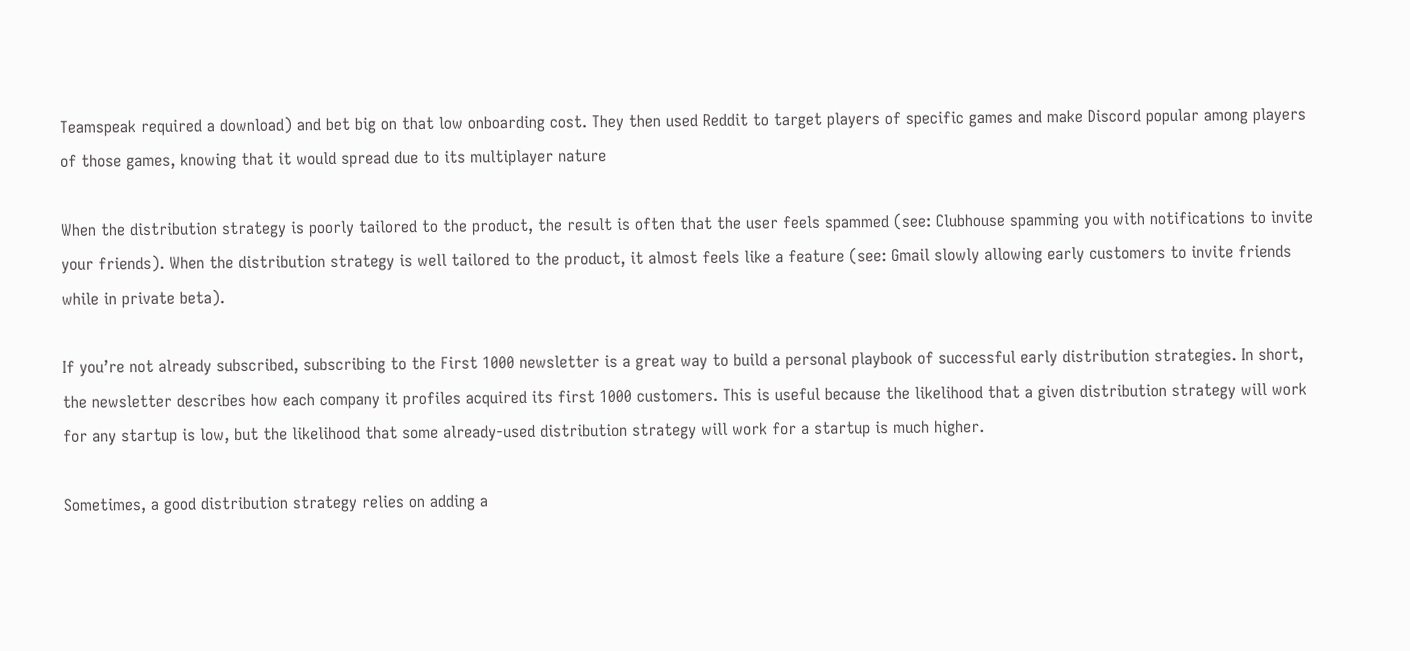Teamspeak required a download) and bet big on that low onboarding cost. They then used Reddit to target players of specific games and make Discord popular among players of those games, knowing that it would spread due to its multiplayer nature

When the distribution strategy is poorly tailored to the product, the result is often that the user feels spammed (see: Clubhouse spamming you with notifications to invite your friends). When the distribution strategy is well tailored to the product, it almost feels like a feature (see: Gmail slowly allowing early customers to invite friends while in private beta).

If you’re not already subscribed, subscribing to the First 1000 newsletter is a great way to build a personal playbook of successful early distribution strategies. In short, the newsletter describes how each company it profiles acquired its first 1000 customers. This is useful because the likelihood that a given distribution strategy will work for any startup is low, but the likelihood that some already-used distribution strategy will work for a startup is much higher.

Sometimes, a good distribution strategy relies on adding a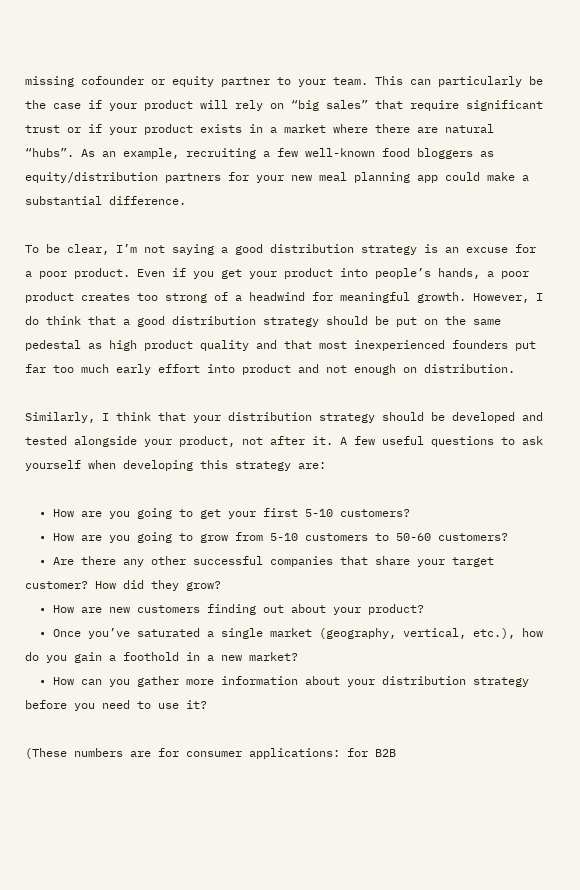missing cofounder or equity partner to your team. This can particularly be the case if your product will rely on “big sales” that require significant trust or if your product exists in a market where there are natural “hubs”. As an example, recruiting a few well-known food bloggers as equity/distribution partners for your new meal planning app could make a substantial difference.

To be clear, I’m not saying a good distribution strategy is an excuse for a poor product. Even if you get your product into people’s hands, a poor product creates too strong of a headwind for meaningful growth. However, I do think that a good distribution strategy should be put on the same pedestal as high product quality and that most inexperienced founders put far too much early effort into product and not enough on distribution.

Similarly, I think that your distribution strategy should be developed and tested alongside your product, not after it. A few useful questions to ask yourself when developing this strategy are:

  • How are you going to get your first 5-10 customers?
  • How are you going to grow from 5-10 customers to 50-60 customers?
  • Are there any other successful companies that share your target customer? How did they grow?
  • How are new customers finding out about your product?
  • Once you’ve saturated a single market (geography, vertical, etc.), how do you gain a foothold in a new market?
  • How can you gather more information about your distribution strategy before you need to use it?

(These numbers are for consumer applications: for B2B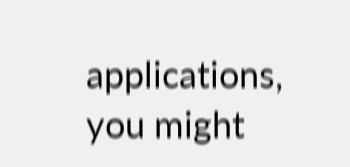applications, you might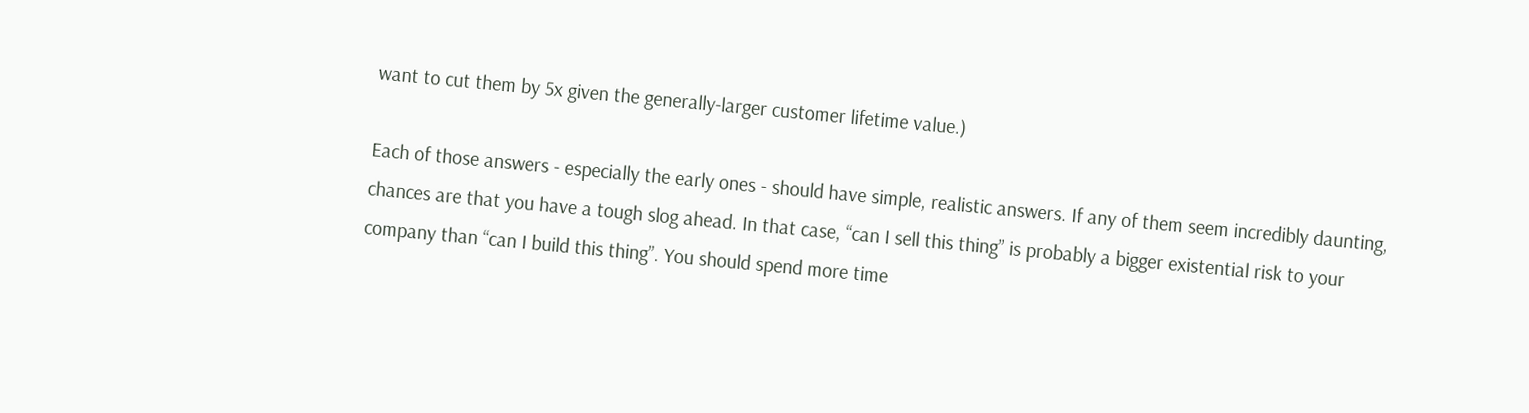want to cut them by 5x given the generally-larger customer lifetime value.)

Each of those answers - especially the early ones - should have simple, realistic answers. If any of them seem incredibly daunting, chances are that you have a tough slog ahead. In that case, “can I sell this thing” is probably a bigger existential risk to your company than “can I build this thing”. You should spend more time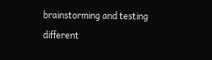brainstorming and testing different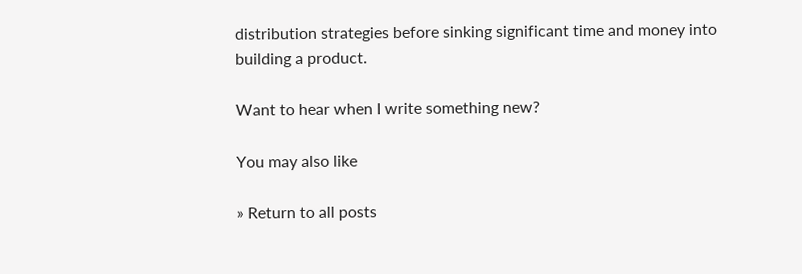distribution strategies before sinking significant time and money into building a product.

Want to hear when I write something new?

You may also like

» Return to all posts